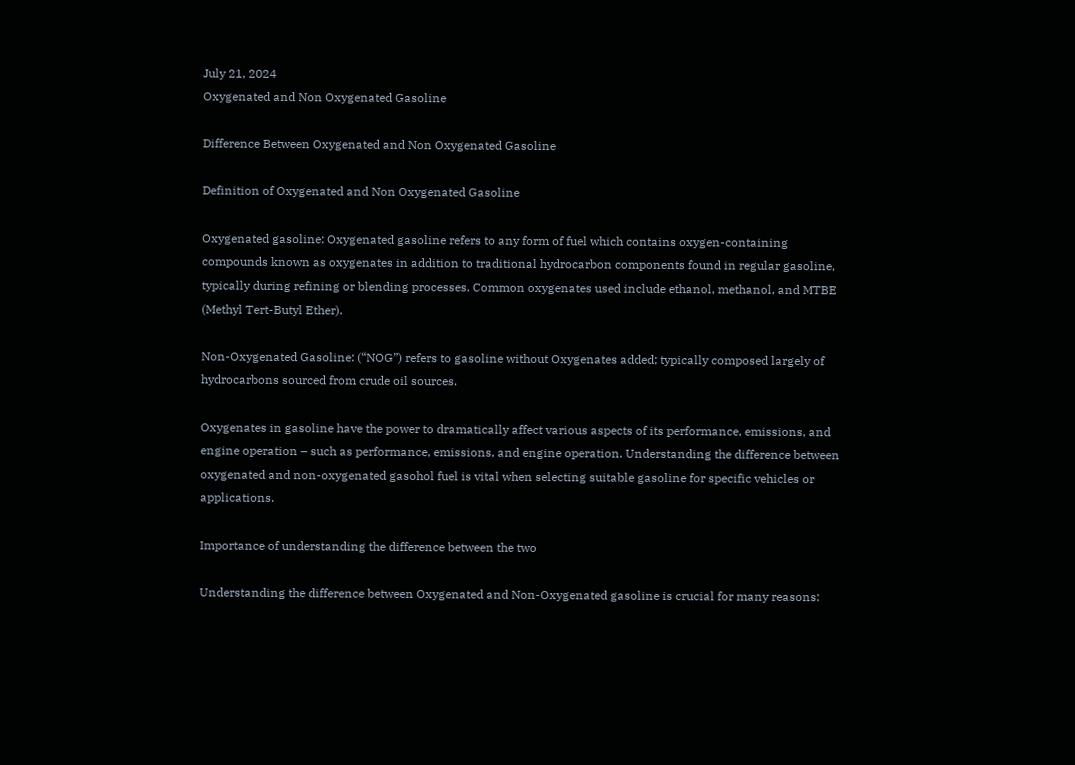July 21, 2024
Oxygenated and Non Oxygenated Gasoline

Difference Between Oxygenated and Non Oxygenated Gasoline

Definition of Oxygenated and Non Oxygenated Gasoline

Oxygenated gasoline: Oxygenated gasoline refers to any form of fuel which contains oxygen-containing compounds known as oxygenates in addition to traditional hydrocarbon components found in regular gasoline, typically during refining or blending processes. Common oxygenates used include ethanol, methanol, and MTBE (Methyl Tert-Butyl Ether).

Non-Oxygenated Gasoline: (“NOG”) refers to gasoline without Oxygenates added; typically composed largely of hydrocarbons sourced from crude oil sources.

Oxygenates in gasoline have the power to dramatically affect various aspects of its performance, emissions, and engine operation – such as performance, emissions, and engine operation. Understanding the difference between oxygenated and non-oxygenated gasohol fuel is vital when selecting suitable gasoline for specific vehicles or applications.

Importance of understanding the difference between the two

Understanding the difference between Oxygenated and Non-Oxygenated gasoline is crucial for many reasons: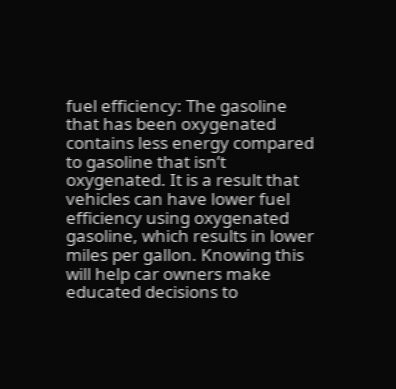fuel efficiency: The gasoline that has been oxygenated contains less energy compared to gasoline that isn’t oxygenated. It is a result that vehicles can have lower fuel efficiency using oxygenated gasoline, which results in lower miles per gallon. Knowing this will help car owners make educated decisions to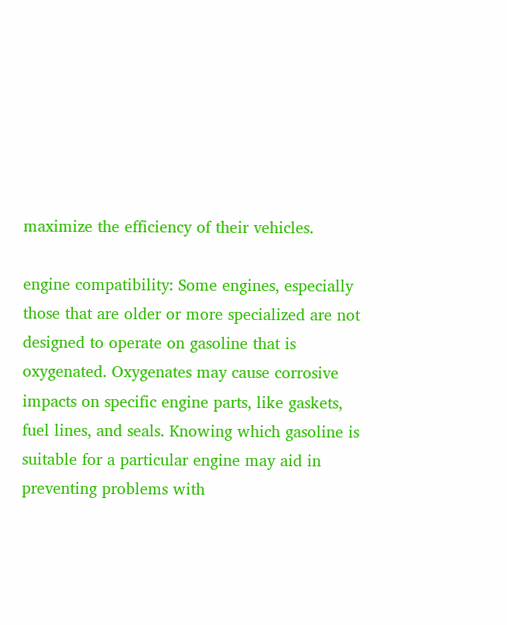maximize the efficiency of their vehicles.

engine compatibility: Some engines, especially those that are older or more specialized are not designed to operate on gasoline that is oxygenated. Oxygenates may cause corrosive impacts on specific engine parts, like gaskets, fuel lines, and seals. Knowing which gasoline is suitable for a particular engine may aid in preventing problems with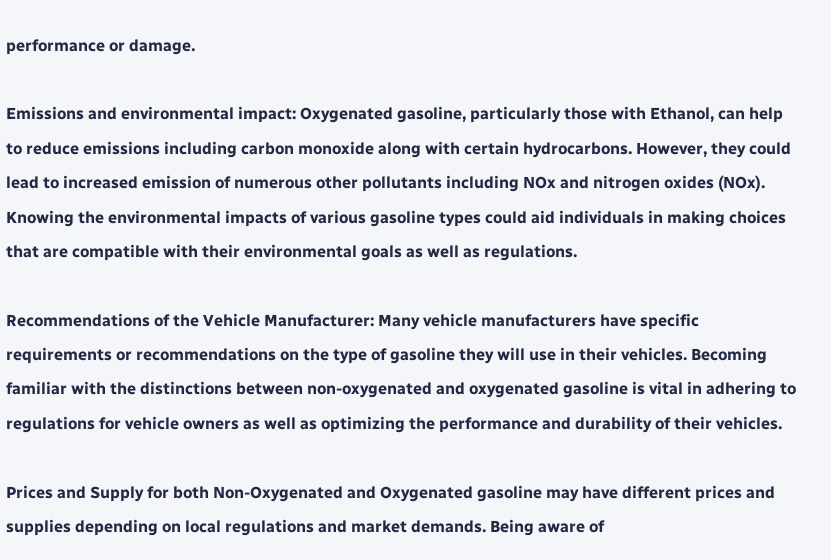performance or damage.

Emissions and environmental impact: Oxygenated gasoline, particularly those with Ethanol, can help to reduce emissions including carbon monoxide along with certain hydrocarbons. However, they could lead to increased emission of numerous other pollutants including NOx and nitrogen oxides (NOx). Knowing the environmental impacts of various gasoline types could aid individuals in making choices that are compatible with their environmental goals as well as regulations.

Recommendations of the Vehicle Manufacturer: Many vehicle manufacturers have specific requirements or recommendations on the type of gasoline they will use in their vehicles. Becoming familiar with the distinctions between non-oxygenated and oxygenated gasoline is vital in adhering to regulations for vehicle owners as well as optimizing the performance and durability of their vehicles.

Prices and Supply for both Non-Oxygenated and Oxygenated gasoline may have different prices and supplies depending on local regulations and market demands. Being aware of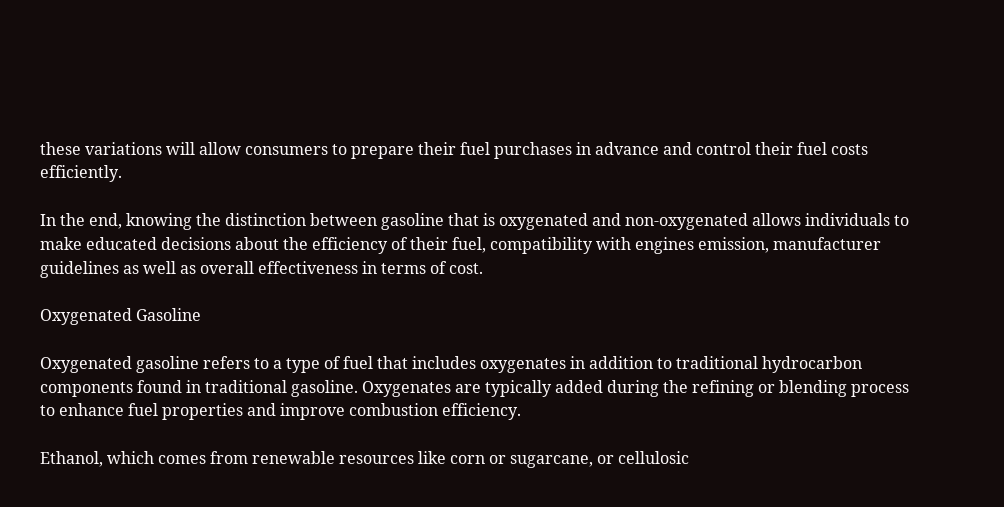these variations will allow consumers to prepare their fuel purchases in advance and control their fuel costs efficiently.

In the end, knowing the distinction between gasoline that is oxygenated and non-oxygenated allows individuals to make educated decisions about the efficiency of their fuel, compatibility with engines emission, manufacturer guidelines as well as overall effectiveness in terms of cost.

Oxygenated Gasoline

Oxygenated gasoline refers to a type of fuel that includes oxygenates in addition to traditional hydrocarbon components found in traditional gasoline. Oxygenates are typically added during the refining or blending process to enhance fuel properties and improve combustion efficiency.

Ethanol, which comes from renewable resources like corn or sugarcane, or cellulosic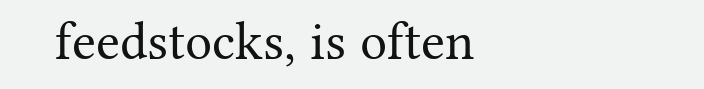feedstocks, is often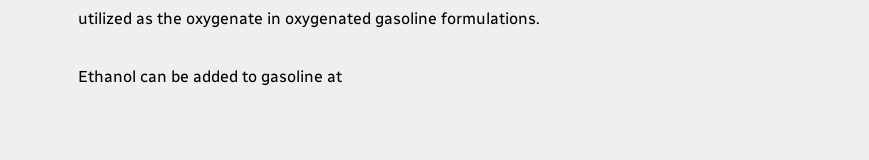utilized as the oxygenate in oxygenated gasoline formulations.

Ethanol can be added to gasoline at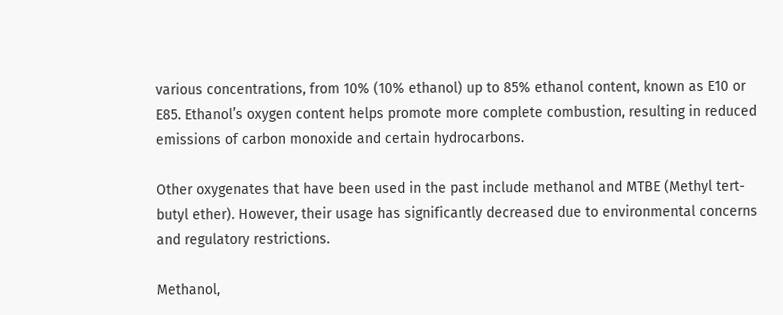various concentrations, from 10% (10% ethanol) up to 85% ethanol content, known as E10 or E85. Ethanol’s oxygen content helps promote more complete combustion, resulting in reduced emissions of carbon monoxide and certain hydrocarbons.

Other oxygenates that have been used in the past include methanol and MTBE (Methyl tert-butyl ether). However, their usage has significantly decreased due to environmental concerns and regulatory restrictions.

Methanol,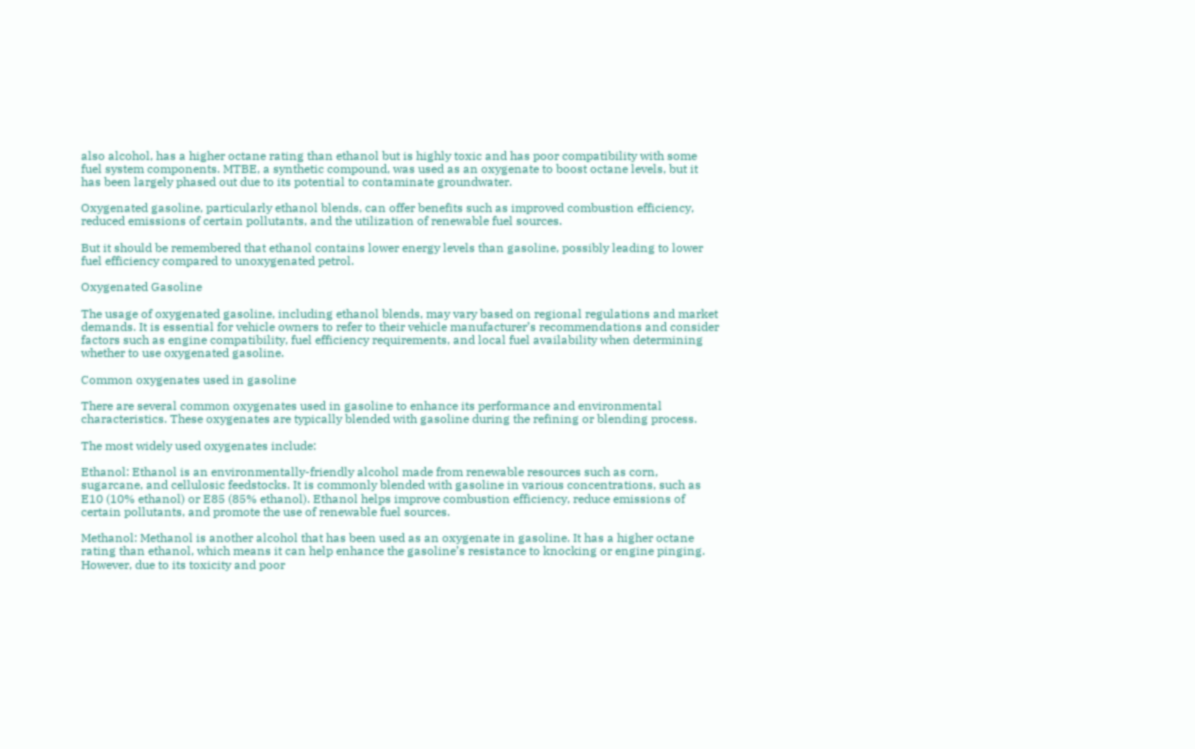also alcohol, has a higher octane rating than ethanol but is highly toxic and has poor compatibility with some fuel system components. MTBE, a synthetic compound, was used as an oxygenate to boost octane levels, but it has been largely phased out due to its potential to contaminate groundwater.

Oxygenated gasoline, particularly ethanol blends, can offer benefits such as improved combustion efficiency, reduced emissions of certain pollutants, and the utilization of renewable fuel sources.

But it should be remembered that ethanol contains lower energy levels than gasoline, possibly leading to lower fuel efficiency compared to unoxygenated petrol.

Oxygenated Gasoline

The usage of oxygenated gasoline, including ethanol blends, may vary based on regional regulations and market demands. It is essential for vehicle owners to refer to their vehicle manufacturer’s recommendations and consider factors such as engine compatibility, fuel efficiency requirements, and local fuel availability when determining whether to use oxygenated gasoline.

Common oxygenates used in gasoline

There are several common oxygenates used in gasoline to enhance its performance and environmental characteristics. These oxygenates are typically blended with gasoline during the refining or blending process.

The most widely used oxygenates include:

Ethanol: Ethanol is an environmentally-friendly alcohol made from renewable resources such as corn, sugarcane, and cellulosic feedstocks. It is commonly blended with gasoline in various concentrations, such as E10 (10% ethanol) or E85 (85% ethanol). Ethanol helps improve combustion efficiency, reduce emissions of certain pollutants, and promote the use of renewable fuel sources.

Methanol: Methanol is another alcohol that has been used as an oxygenate in gasoline. It has a higher octane rating than ethanol, which means it can help enhance the gasoline’s resistance to knocking or engine pinging. However, due to its toxicity and poor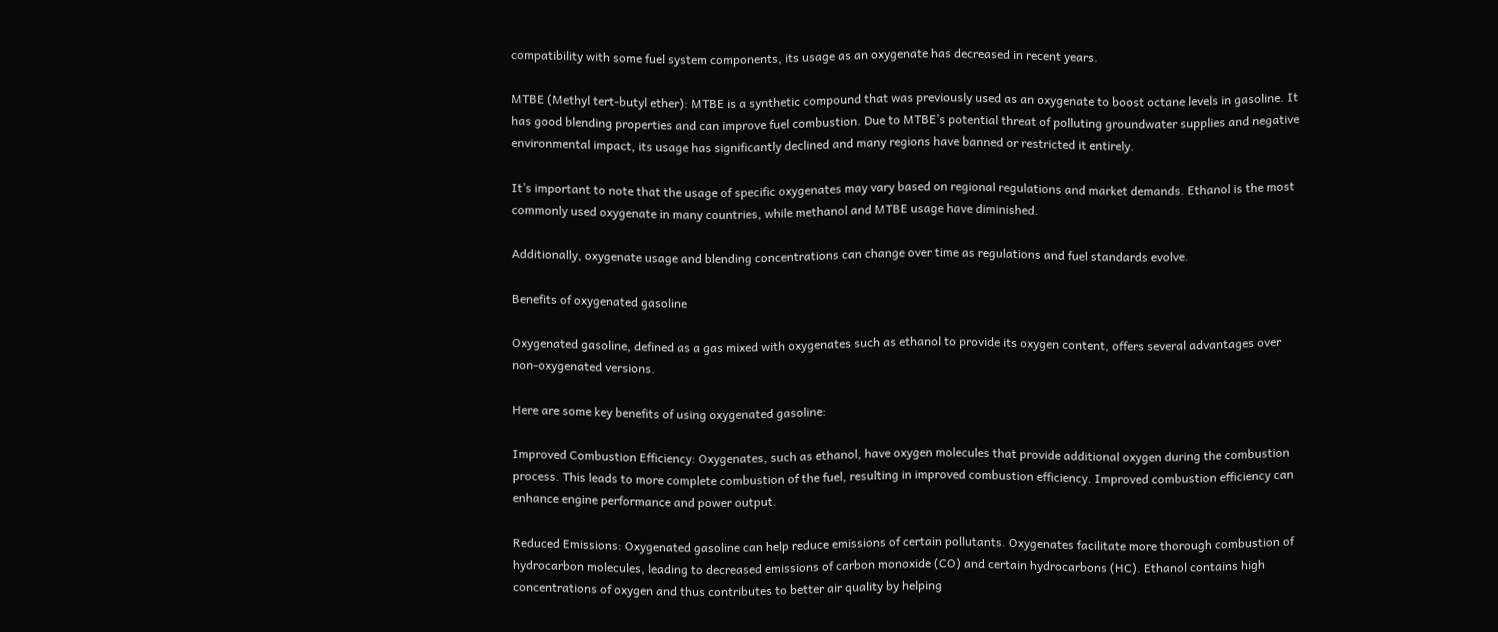compatibility with some fuel system components, its usage as an oxygenate has decreased in recent years.

MTBE (Methyl tert-butyl ether): MTBE is a synthetic compound that was previously used as an oxygenate to boost octane levels in gasoline. It has good blending properties and can improve fuel combustion. Due to MTBE’s potential threat of polluting groundwater supplies and negative environmental impact, its usage has significantly declined and many regions have banned or restricted it entirely.

It’s important to note that the usage of specific oxygenates may vary based on regional regulations and market demands. Ethanol is the most commonly used oxygenate in many countries, while methanol and MTBE usage have diminished.

Additionally, oxygenate usage and blending concentrations can change over time as regulations and fuel standards evolve.

Benefits of oxygenated gasoline

Oxygenated gasoline, defined as a gas mixed with oxygenates such as ethanol to provide its oxygen content, offers several advantages over non-oxygenated versions.

Here are some key benefits of using oxygenated gasoline:

Improved Combustion Efficiency: Oxygenates, such as ethanol, have oxygen molecules that provide additional oxygen during the combustion process. This leads to more complete combustion of the fuel, resulting in improved combustion efficiency. Improved combustion efficiency can enhance engine performance and power output.

Reduced Emissions: Oxygenated gasoline can help reduce emissions of certain pollutants. Oxygenates facilitate more thorough combustion of hydrocarbon molecules, leading to decreased emissions of carbon monoxide (CO) and certain hydrocarbons (HC). Ethanol contains high concentrations of oxygen and thus contributes to better air quality by helping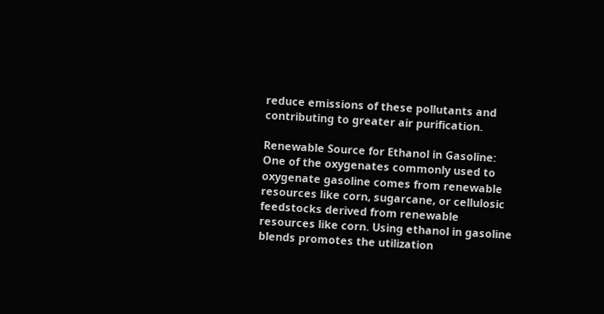reduce emissions of these pollutants and contributing to greater air purification.

Renewable Source for Ethanol in Gasoline: One of the oxygenates commonly used to oxygenate gasoline comes from renewable resources like corn, sugarcane, or cellulosic feedstocks derived from renewable resources like corn. Using ethanol in gasoline blends promotes the utilization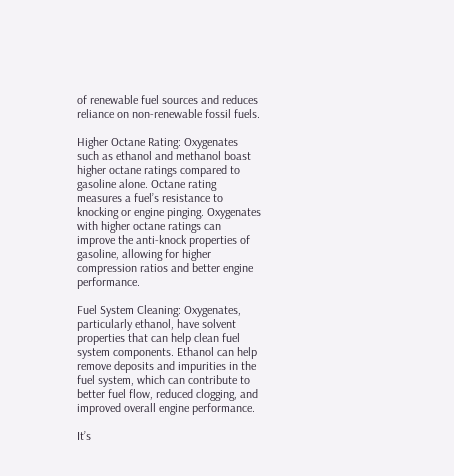of renewable fuel sources and reduces reliance on non-renewable fossil fuels.

Higher Octane Rating: Oxygenates such as ethanol and methanol boast higher octane ratings compared to gasoline alone. Octane rating measures a fuel’s resistance to knocking or engine pinging. Oxygenates with higher octane ratings can improve the anti-knock properties of gasoline, allowing for higher compression ratios and better engine performance.

Fuel System Cleaning: Oxygenates, particularly ethanol, have solvent properties that can help clean fuel system components. Ethanol can help remove deposits and impurities in the fuel system, which can contribute to better fuel flow, reduced clogging, and improved overall engine performance.

It’s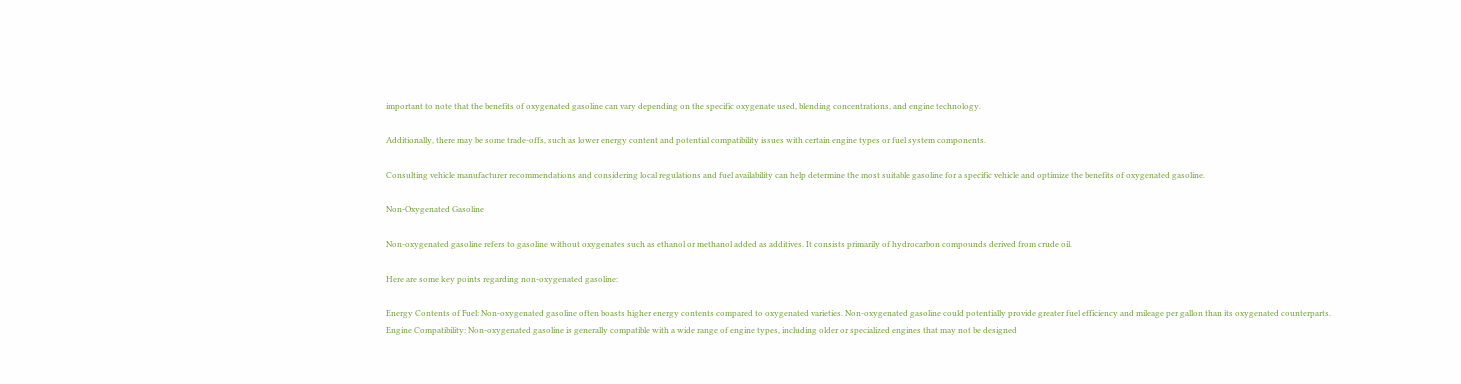important to note that the benefits of oxygenated gasoline can vary depending on the specific oxygenate used, blending concentrations, and engine technology.

Additionally, there may be some trade-offs, such as lower energy content and potential compatibility issues with certain engine types or fuel system components.

Consulting vehicle manufacturer recommendations and considering local regulations and fuel availability can help determine the most suitable gasoline for a specific vehicle and optimize the benefits of oxygenated gasoline.

Non-Oxygenated Gasoline

Non-oxygenated gasoline refers to gasoline without oxygenates such as ethanol or methanol added as additives. It consists primarily of hydrocarbon compounds derived from crude oil.

Here are some key points regarding non-oxygenated gasoline:

Energy Contents of Fuel: Non-oxygenated gasoline often boasts higher energy contents compared to oxygenated varieties. Non-oxygenated gasoline could potentially provide greater fuel efficiency and mileage per gallon than its oxygenated counterparts.
Engine Compatibility: Non-oxygenated gasoline is generally compatible with a wide range of engine types, including older or specialized engines that may not be designed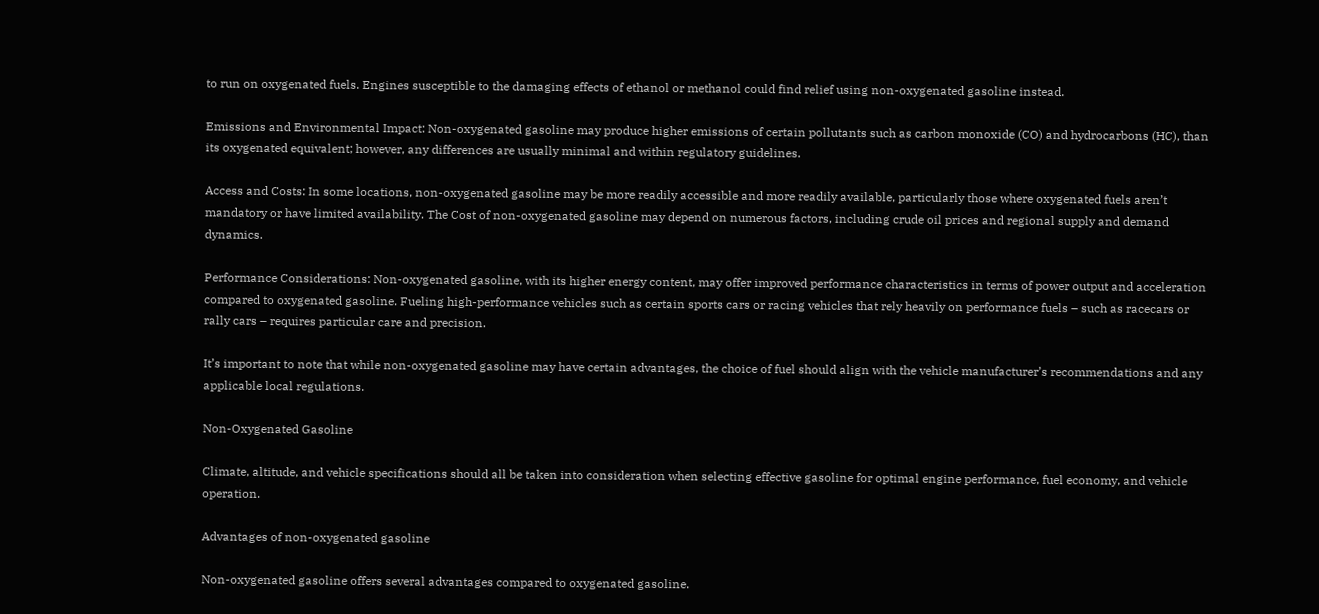to run on oxygenated fuels. Engines susceptible to the damaging effects of ethanol or methanol could find relief using non-oxygenated gasoline instead.

Emissions and Environmental Impact: Non-oxygenated gasoline may produce higher emissions of certain pollutants such as carbon monoxide (CO) and hydrocarbons (HC), than its oxygenated equivalent; however, any differences are usually minimal and within regulatory guidelines.

Access and Costs: In some locations, non-oxygenated gasoline may be more readily accessible and more readily available, particularly those where oxygenated fuels aren’t mandatory or have limited availability. The Cost of non-oxygenated gasoline may depend on numerous factors, including crude oil prices and regional supply and demand dynamics.

Performance Considerations: Non-oxygenated gasoline, with its higher energy content, may offer improved performance characteristics in terms of power output and acceleration compared to oxygenated gasoline. Fueling high-performance vehicles such as certain sports cars or racing vehicles that rely heavily on performance fuels – such as racecars or rally cars – requires particular care and precision.

It’s important to note that while non-oxygenated gasoline may have certain advantages, the choice of fuel should align with the vehicle manufacturer’s recommendations and any applicable local regulations.

Non-Oxygenated Gasoline

Climate, altitude, and vehicle specifications should all be taken into consideration when selecting effective gasoline for optimal engine performance, fuel economy, and vehicle operation.

Advantages of non-oxygenated gasoline

Non-oxygenated gasoline offers several advantages compared to oxygenated gasoline.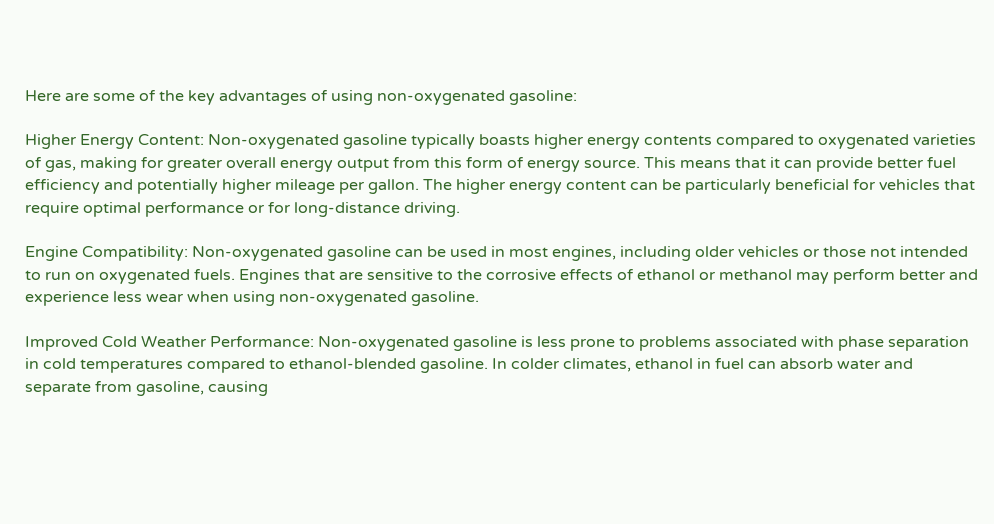Here are some of the key advantages of using non-oxygenated gasoline:

Higher Energy Content: Non-oxygenated gasoline typically boasts higher energy contents compared to oxygenated varieties of gas, making for greater overall energy output from this form of energy source. This means that it can provide better fuel efficiency and potentially higher mileage per gallon. The higher energy content can be particularly beneficial for vehicles that require optimal performance or for long-distance driving.

Engine Compatibility: Non-oxygenated gasoline can be used in most engines, including older vehicles or those not intended to run on oxygenated fuels. Engines that are sensitive to the corrosive effects of ethanol or methanol may perform better and experience less wear when using non-oxygenated gasoline.

Improved Cold Weather Performance: Non-oxygenated gasoline is less prone to problems associated with phase separation in cold temperatures compared to ethanol-blended gasoline. In colder climates, ethanol in fuel can absorb water and separate from gasoline, causing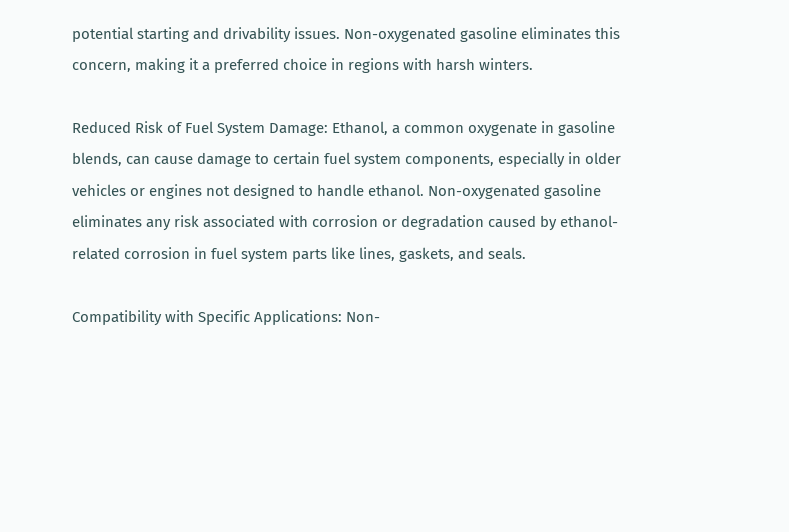potential starting and drivability issues. Non-oxygenated gasoline eliminates this concern, making it a preferred choice in regions with harsh winters.

Reduced Risk of Fuel System Damage: Ethanol, a common oxygenate in gasoline blends, can cause damage to certain fuel system components, especially in older vehicles or engines not designed to handle ethanol. Non-oxygenated gasoline eliminates any risk associated with corrosion or degradation caused by ethanol-related corrosion in fuel system parts like lines, gaskets, and seals.

Compatibility with Specific Applications: Non-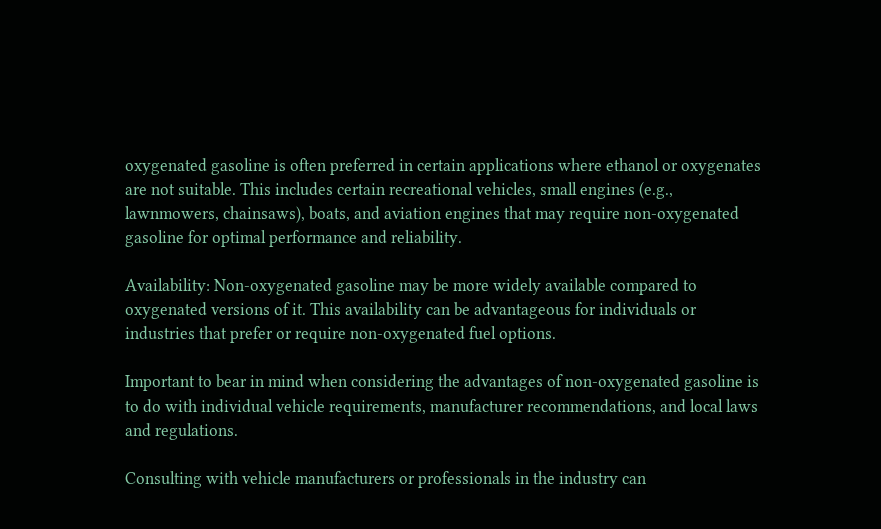oxygenated gasoline is often preferred in certain applications where ethanol or oxygenates are not suitable. This includes certain recreational vehicles, small engines (e.g., lawnmowers, chainsaws), boats, and aviation engines that may require non-oxygenated gasoline for optimal performance and reliability.

Availability: Non-oxygenated gasoline may be more widely available compared to oxygenated versions of it. This availability can be advantageous for individuals or industries that prefer or require non-oxygenated fuel options.

Important to bear in mind when considering the advantages of non-oxygenated gasoline is to do with individual vehicle requirements, manufacturer recommendations, and local laws and regulations.

Consulting with vehicle manufacturers or professionals in the industry can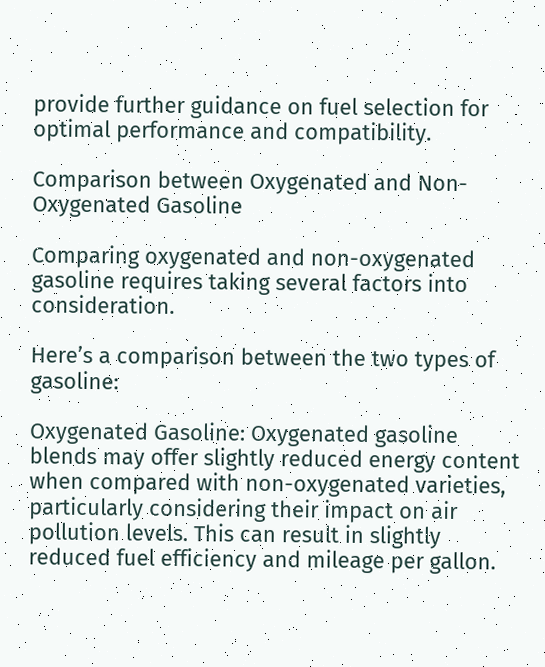provide further guidance on fuel selection for optimal performance and compatibility.

Comparison between Oxygenated and Non-Oxygenated Gasoline

Comparing oxygenated and non-oxygenated gasoline requires taking several factors into consideration.

Here’s a comparison between the two types of gasoline:

Oxygenated Gasoline: Oxygenated gasoline blends may offer slightly reduced energy content when compared with non-oxygenated varieties, particularly considering their impact on air pollution levels. This can result in slightly reduced fuel efficiency and mileage per gallon.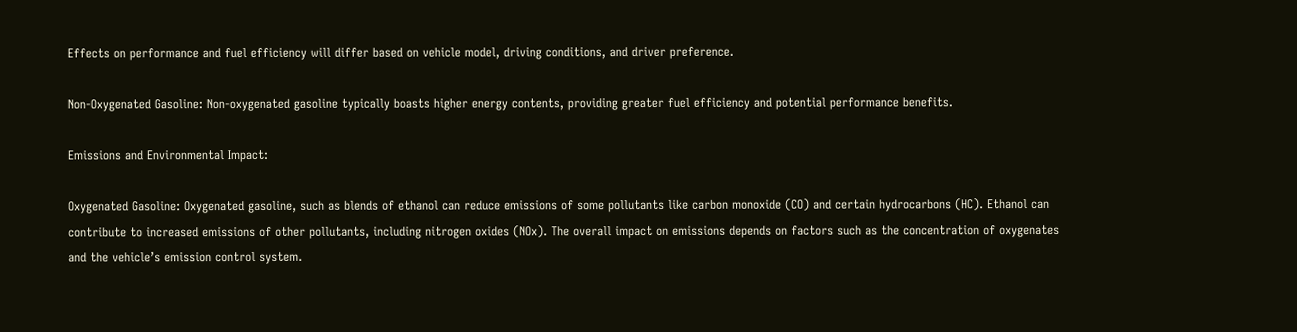Effects on performance and fuel efficiency will differ based on vehicle model, driving conditions, and driver preference.

Non-Oxygenated Gasoline: Non-oxygenated gasoline typically boasts higher energy contents, providing greater fuel efficiency and potential performance benefits.

Emissions and Environmental Impact:

Oxygenated Gasoline: Oxygenated gasoline, such as blends of ethanol can reduce emissions of some pollutants like carbon monoxide (CO) and certain hydrocarbons (HC). Ethanol can contribute to increased emissions of other pollutants, including nitrogen oxides (NOx). The overall impact on emissions depends on factors such as the concentration of oxygenates and the vehicle’s emission control system.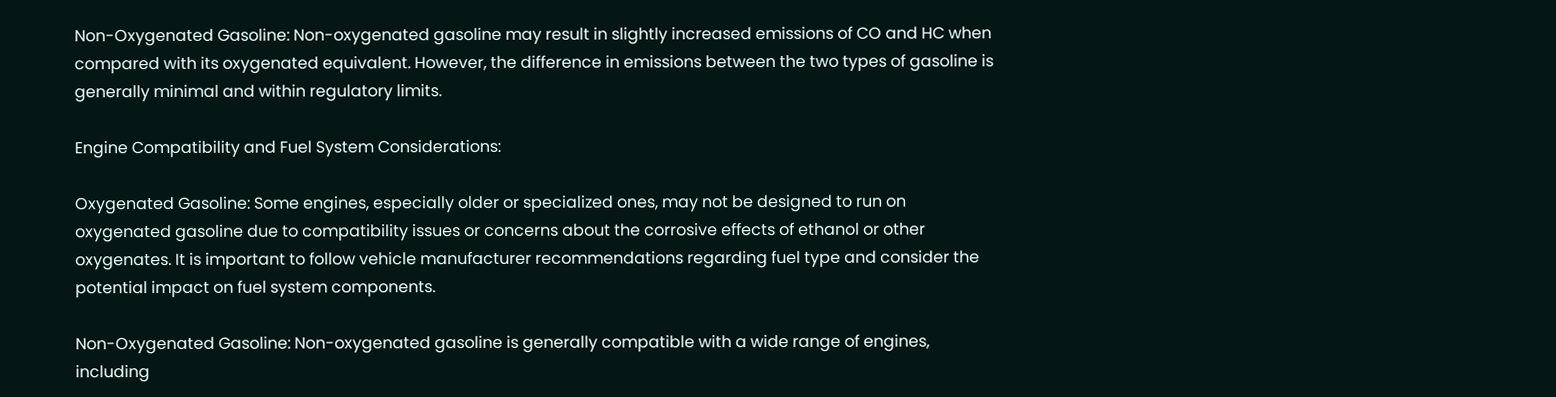Non-Oxygenated Gasoline: Non-oxygenated gasoline may result in slightly increased emissions of CO and HC when compared with its oxygenated equivalent. However, the difference in emissions between the two types of gasoline is generally minimal and within regulatory limits.

Engine Compatibility and Fuel System Considerations:

Oxygenated Gasoline: Some engines, especially older or specialized ones, may not be designed to run on oxygenated gasoline due to compatibility issues or concerns about the corrosive effects of ethanol or other oxygenates. It is important to follow vehicle manufacturer recommendations regarding fuel type and consider the potential impact on fuel system components.

Non-Oxygenated Gasoline: Non-oxygenated gasoline is generally compatible with a wide range of engines, including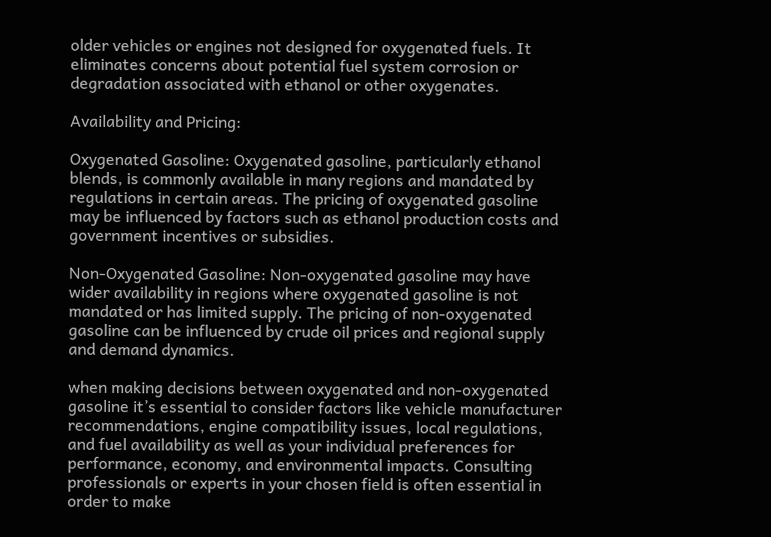older vehicles or engines not designed for oxygenated fuels. It eliminates concerns about potential fuel system corrosion or degradation associated with ethanol or other oxygenates.

Availability and Pricing:

Oxygenated Gasoline: Oxygenated gasoline, particularly ethanol blends, is commonly available in many regions and mandated by regulations in certain areas. The pricing of oxygenated gasoline may be influenced by factors such as ethanol production costs and government incentives or subsidies.

Non-Oxygenated Gasoline: Non-oxygenated gasoline may have wider availability in regions where oxygenated gasoline is not mandated or has limited supply. The pricing of non-oxygenated gasoline can be influenced by crude oil prices and regional supply and demand dynamics.

when making decisions between oxygenated and non-oxygenated gasoline it’s essential to consider factors like vehicle manufacturer recommendations, engine compatibility issues, local regulations, and fuel availability as well as your individual preferences for performance, economy, and environmental impacts. Consulting professionals or experts in your chosen field is often essential in order to make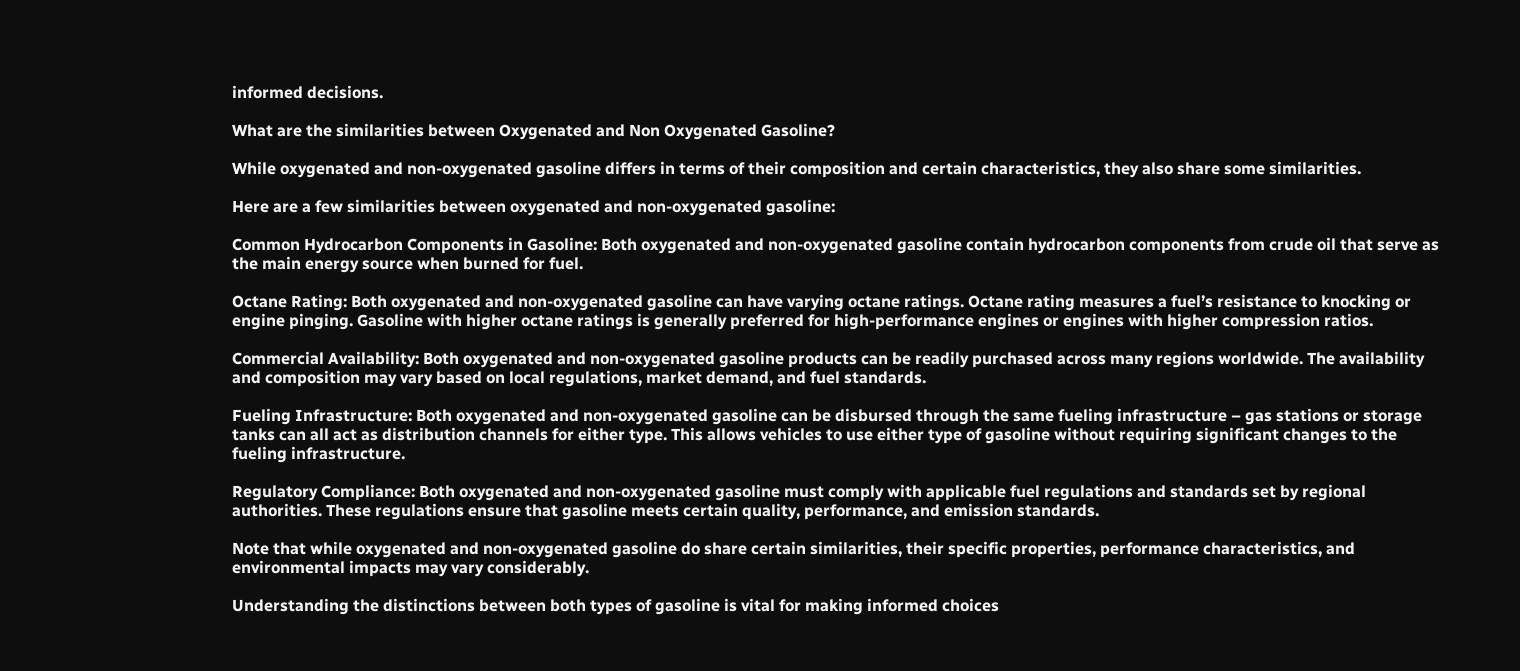informed decisions.

What are the similarities between Oxygenated and Non Oxygenated Gasoline?

While oxygenated and non-oxygenated gasoline differs in terms of their composition and certain characteristics, they also share some similarities.

Here are a few similarities between oxygenated and non-oxygenated gasoline:

Common Hydrocarbon Components in Gasoline: Both oxygenated and non-oxygenated gasoline contain hydrocarbon components from crude oil that serve as the main energy source when burned for fuel.

Octane Rating: Both oxygenated and non-oxygenated gasoline can have varying octane ratings. Octane rating measures a fuel’s resistance to knocking or engine pinging. Gasoline with higher octane ratings is generally preferred for high-performance engines or engines with higher compression ratios.

Commercial Availability: Both oxygenated and non-oxygenated gasoline products can be readily purchased across many regions worldwide. The availability and composition may vary based on local regulations, market demand, and fuel standards.

Fueling Infrastructure: Both oxygenated and non-oxygenated gasoline can be disbursed through the same fueling infrastructure – gas stations or storage tanks can all act as distribution channels for either type. This allows vehicles to use either type of gasoline without requiring significant changes to the fueling infrastructure.

Regulatory Compliance: Both oxygenated and non-oxygenated gasoline must comply with applicable fuel regulations and standards set by regional authorities. These regulations ensure that gasoline meets certain quality, performance, and emission standards.

Note that while oxygenated and non-oxygenated gasoline do share certain similarities, their specific properties, performance characteristics, and environmental impacts may vary considerably.

Understanding the distinctions between both types of gasoline is vital for making informed choices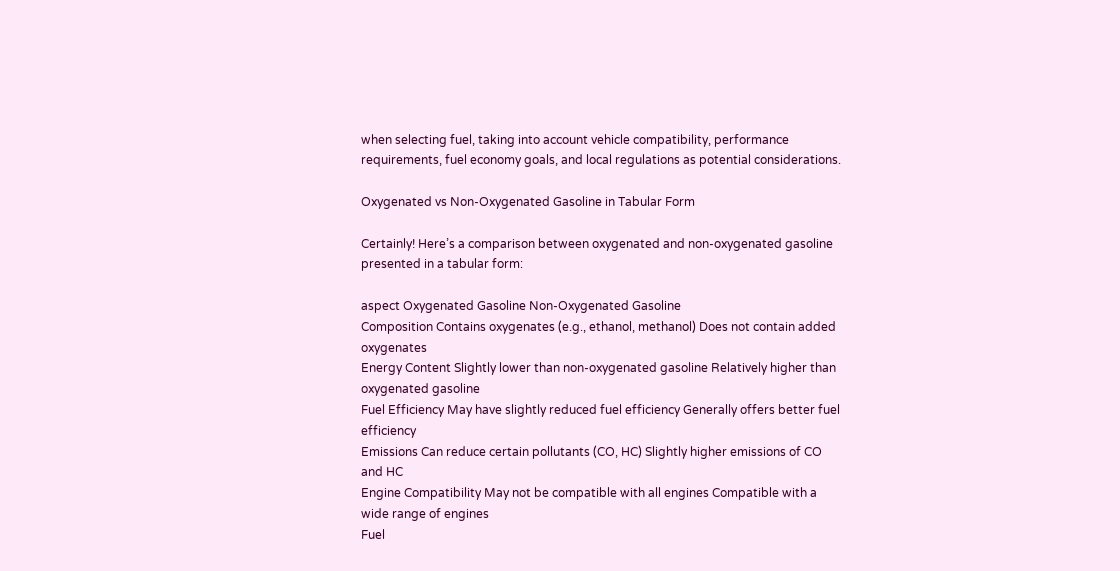when selecting fuel, taking into account vehicle compatibility, performance requirements, fuel economy goals, and local regulations as potential considerations.

Oxygenated vs Non-Oxygenated Gasoline in Tabular Form

Certainly! Here’s a comparison between oxygenated and non-oxygenated gasoline presented in a tabular form:

aspect Oxygenated Gasoline Non-Oxygenated Gasoline
Composition Contains oxygenates (e.g., ethanol, methanol) Does not contain added oxygenates
Energy Content Slightly lower than non-oxygenated gasoline Relatively higher than oxygenated gasoline
Fuel Efficiency May have slightly reduced fuel efficiency Generally offers better fuel efficiency
Emissions Can reduce certain pollutants (CO, HC) Slightly higher emissions of CO and HC
Engine Compatibility May not be compatible with all engines Compatible with a wide range of engines
Fuel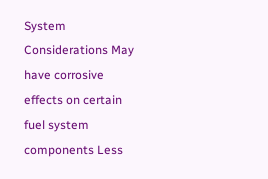System Considerations May have corrosive effects on certain fuel system components Less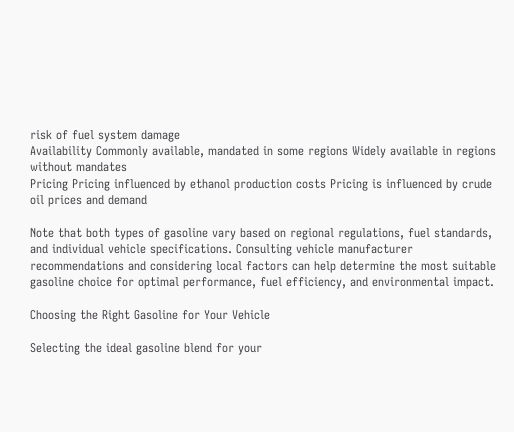risk of fuel system damage
Availability Commonly available, mandated in some regions Widely available in regions without mandates
Pricing Pricing influenced by ethanol production costs Pricing is influenced by crude oil prices and demand

Note that both types of gasoline vary based on regional regulations, fuel standards, and individual vehicle specifications. Consulting vehicle manufacturer recommendations and considering local factors can help determine the most suitable gasoline choice for optimal performance, fuel efficiency, and environmental impact.

Choosing the Right Gasoline for Your Vehicle

Selecting the ideal gasoline blend for your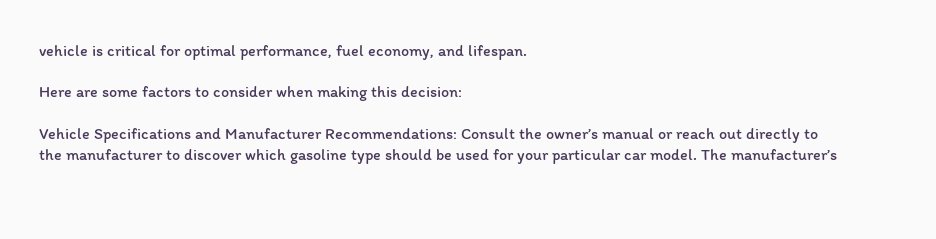vehicle is critical for optimal performance, fuel economy, and lifespan.

Here are some factors to consider when making this decision:

Vehicle Specifications and Manufacturer Recommendations: Consult the owner’s manual or reach out directly to the manufacturer to discover which gasoline type should be used for your particular car model. The manufacturer’s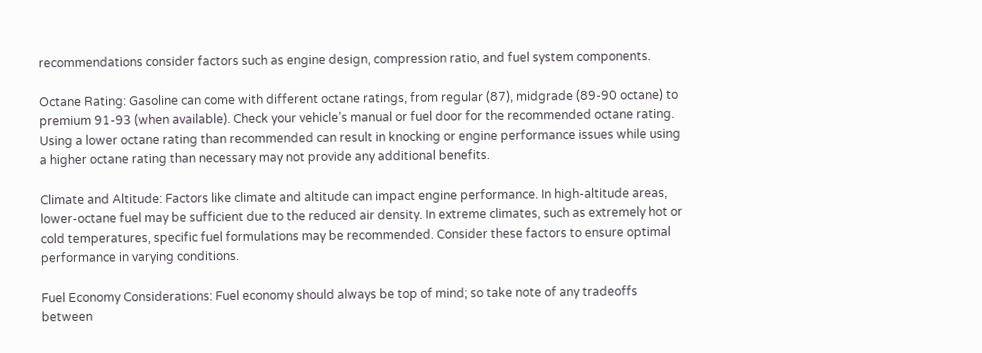recommendations consider factors such as engine design, compression ratio, and fuel system components.

Octane Rating: Gasoline can come with different octane ratings, from regular (87), midgrade (89-90 octane) to premium 91-93 (when available). Check your vehicle’s manual or fuel door for the recommended octane rating. Using a lower octane rating than recommended can result in knocking or engine performance issues while using a higher octane rating than necessary may not provide any additional benefits.

Climate and Altitude: Factors like climate and altitude can impact engine performance. In high-altitude areas, lower-octane fuel may be sufficient due to the reduced air density. In extreme climates, such as extremely hot or cold temperatures, specific fuel formulations may be recommended. Consider these factors to ensure optimal performance in varying conditions.

Fuel Economy Considerations: Fuel economy should always be top of mind; so take note of any tradeoffs between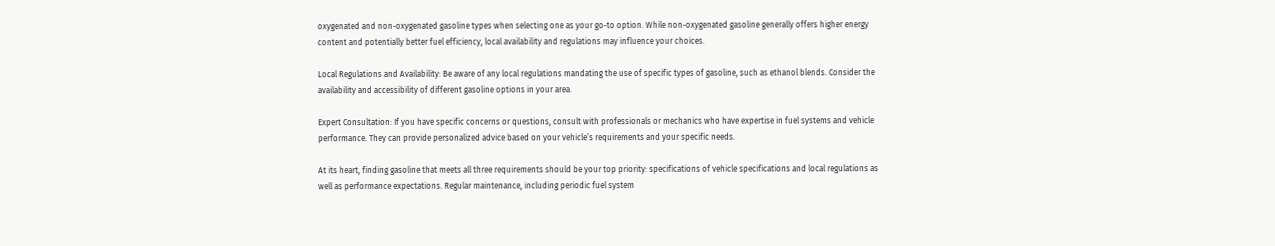oxygenated and non-oxygenated gasoline types when selecting one as your go-to option. While non-oxygenated gasoline generally offers higher energy content and potentially better fuel efficiency, local availability and regulations may influence your choices.

Local Regulations and Availability: Be aware of any local regulations mandating the use of specific types of gasoline, such as ethanol blends. Consider the availability and accessibility of different gasoline options in your area.

Expert Consultation: If you have specific concerns or questions, consult with professionals or mechanics who have expertise in fuel systems and vehicle performance. They can provide personalized advice based on your vehicle’s requirements and your specific needs.

At its heart, finding gasoline that meets all three requirements should be your top priority: specifications of vehicle specifications and local regulations as well as performance expectations. Regular maintenance, including periodic fuel system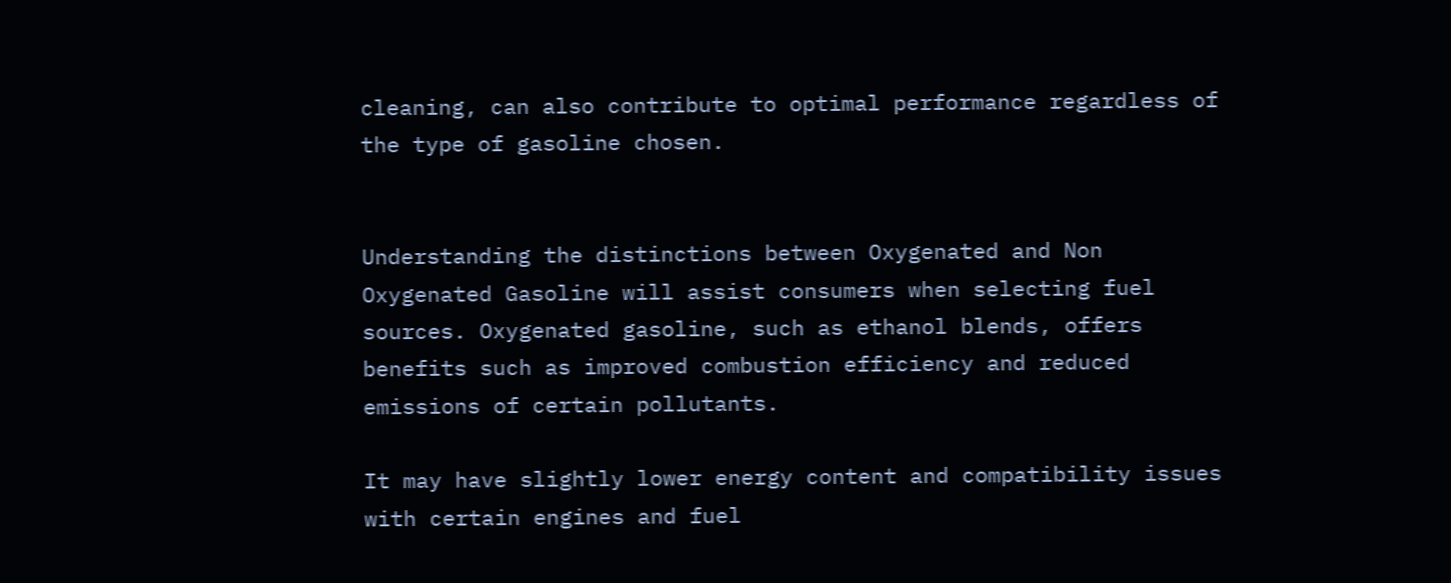cleaning, can also contribute to optimal performance regardless of the type of gasoline chosen.


Understanding the distinctions between Oxygenated and Non Oxygenated Gasoline will assist consumers when selecting fuel sources. Oxygenated gasoline, such as ethanol blends, offers benefits such as improved combustion efficiency and reduced emissions of certain pollutants.

It may have slightly lower energy content and compatibility issues with certain engines and fuel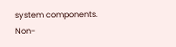system components. Non-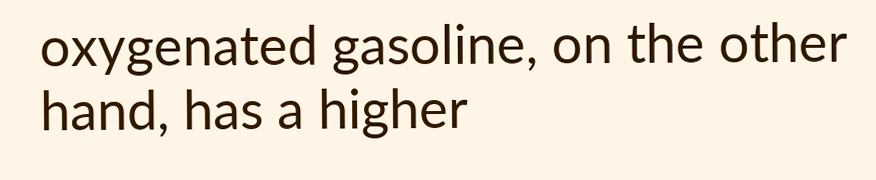oxygenated gasoline, on the other hand, has a higher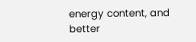energy content, and better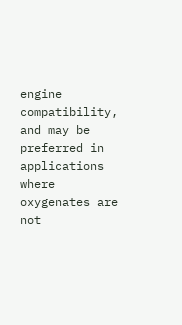engine compatibility, and may be preferred in applications where oxygenates are not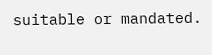suitable or mandated.